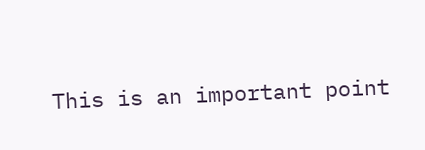This is an important point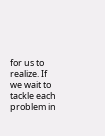for us to realize. If we wait to tackle each problem in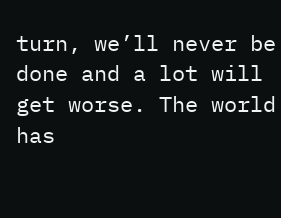turn, we’ll never be done and a lot will get worse. The world has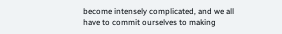become intensely complicated, and we all have to commit ourselves to making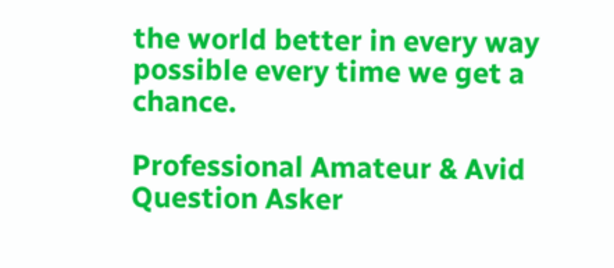the world better in every way possible every time we get a chance.

Professional Amateur & Avid Question Asker